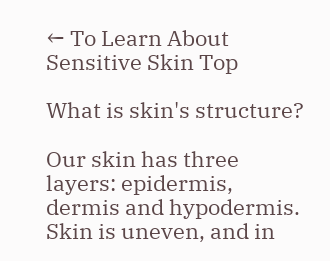← To Learn About Sensitive Skin Top

What is skin's structure?

Our skin has three layers: epidermis, dermis and hypodermis.
Skin is uneven, and in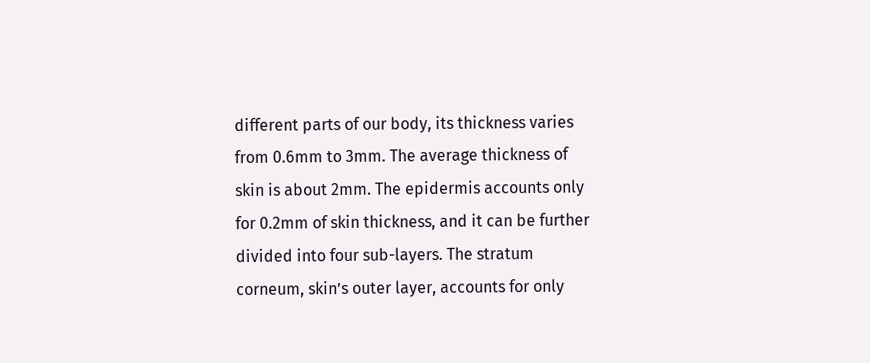different parts of our body, its thickness varies from 0.6mm to 3mm. The average thickness of skin is about 2mm. The epidermis accounts only for 0.2mm of skin thickness, and it can be further divided into four sub-layers. The stratum corneum, skin’s outer layer, accounts for only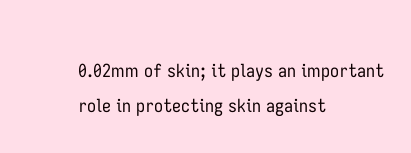0.02mm of skin; it plays an important role in protecting skin against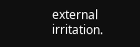external irritation.